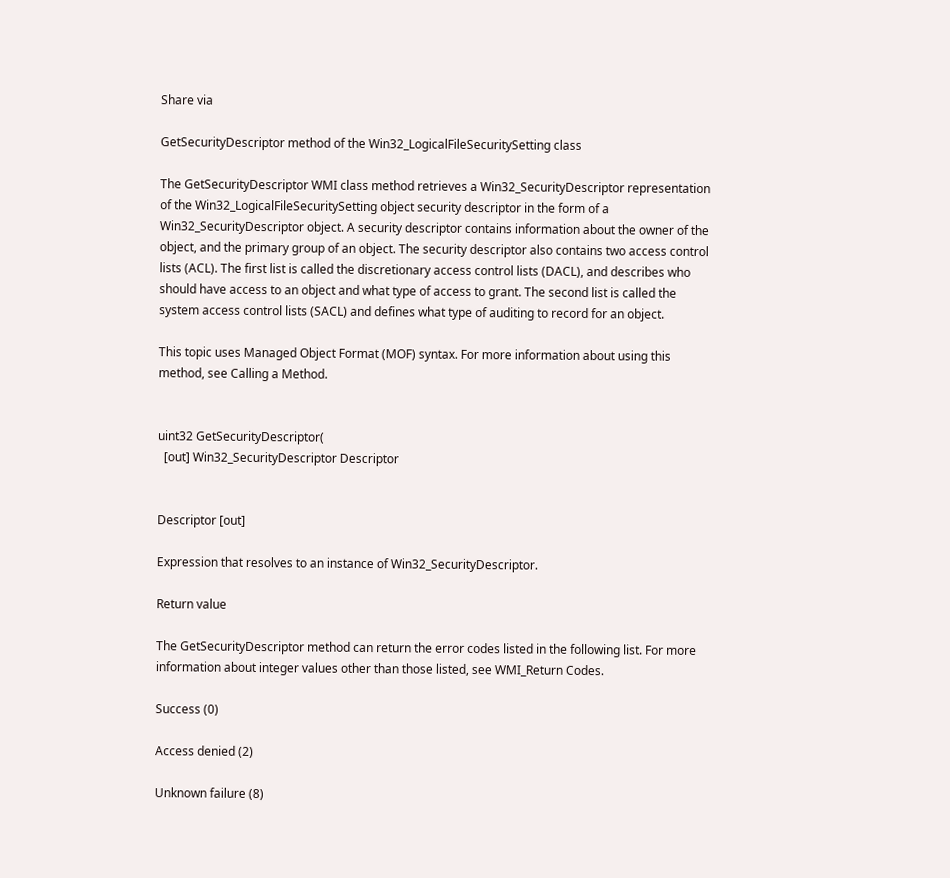Share via

GetSecurityDescriptor method of the Win32_LogicalFileSecuritySetting class

The GetSecurityDescriptor WMI class method retrieves a Win32_SecurityDescriptor representation of the Win32_LogicalFileSecuritySetting object security descriptor in the form of a Win32_SecurityDescriptor object. A security descriptor contains information about the owner of the object, and the primary group of an object. The security descriptor also contains two access control lists (ACL). The first list is called the discretionary access control lists (DACL), and describes who should have access to an object and what type of access to grant. The second list is called the system access control lists (SACL) and defines what type of auditing to record for an object.

This topic uses Managed Object Format (MOF) syntax. For more information about using this method, see Calling a Method.


uint32 GetSecurityDescriptor(
  [out] Win32_SecurityDescriptor Descriptor


Descriptor [out]

Expression that resolves to an instance of Win32_SecurityDescriptor.

Return value

The GetSecurityDescriptor method can return the error codes listed in the following list. For more information about integer values other than those listed, see WMI_Return Codes.

Success (0)

Access denied (2)

Unknown failure (8)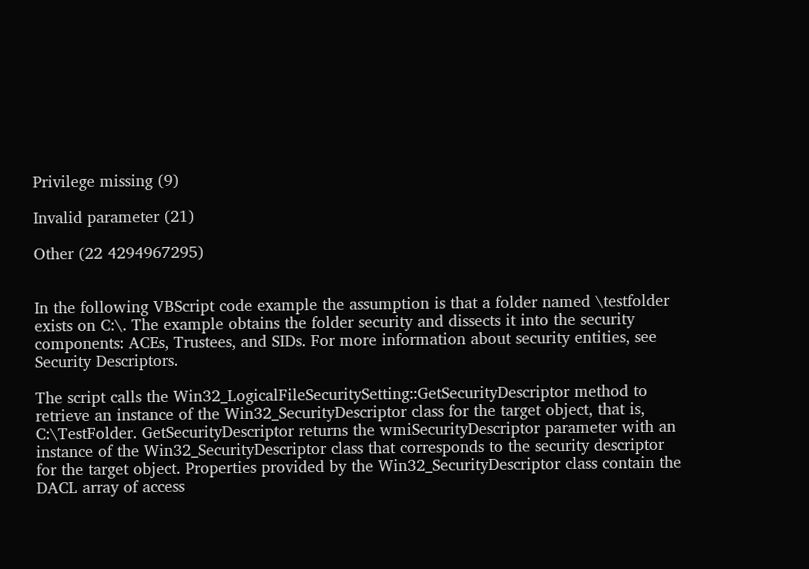Privilege missing (9)

Invalid parameter (21)

Other (22 4294967295)


In the following VBScript code example the assumption is that a folder named \testfolder exists on C:\. The example obtains the folder security and dissects it into the security components: ACEs, Trustees, and SIDs. For more information about security entities, see Security Descriptors.

The script calls the Win32_LogicalFileSecuritySetting::GetSecurityDescriptor method to retrieve an instance of the Win32_SecurityDescriptor class for the target object, that is, C:\TestFolder. GetSecurityDescriptor returns the wmiSecurityDescriptor parameter with an instance of the Win32_SecurityDescriptor class that corresponds to the security descriptor for the target object. Properties provided by the Win32_SecurityDescriptor class contain the DACL array of access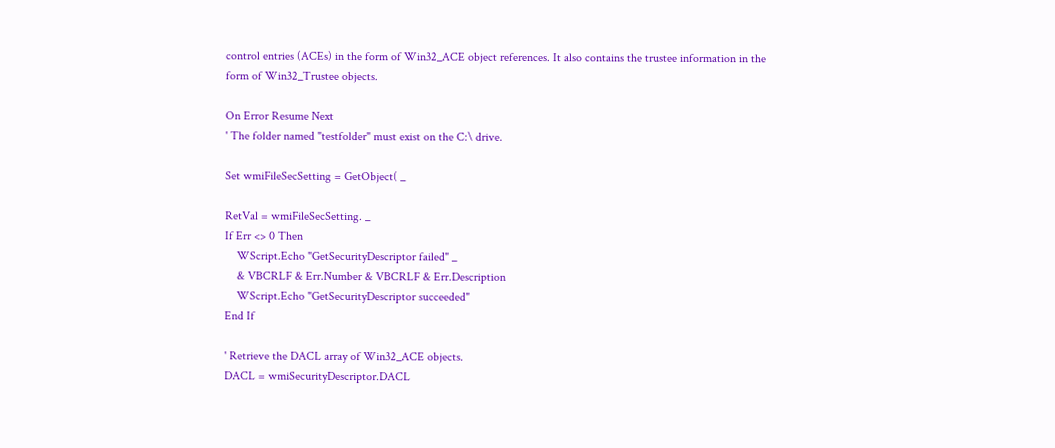control entries (ACEs) in the form of Win32_ACE object references. It also contains the trustee information in the form of Win32_Trustee objects.

On Error Resume Next
' The folder named "testfolder" must exist on the C:\ drive.

Set wmiFileSecSetting = GetObject( _

RetVal = wmiFileSecSetting. _
If Err <> 0 Then
    WScript.Echo "GetSecurityDescriptor failed" _
    & VBCRLF & Err.Number & VBCRLF & Err.Description
    WScript.Echo "GetSecurityDescriptor succeeded"
End If

' Retrieve the DACL array of Win32_ACE objects.
DACL = wmiSecurityDescriptor.DACL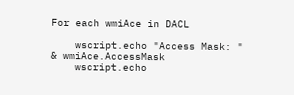For each wmiAce in DACL

    wscript.echo "Access Mask: "     & wmiAce.AccessMask
    wscript.echo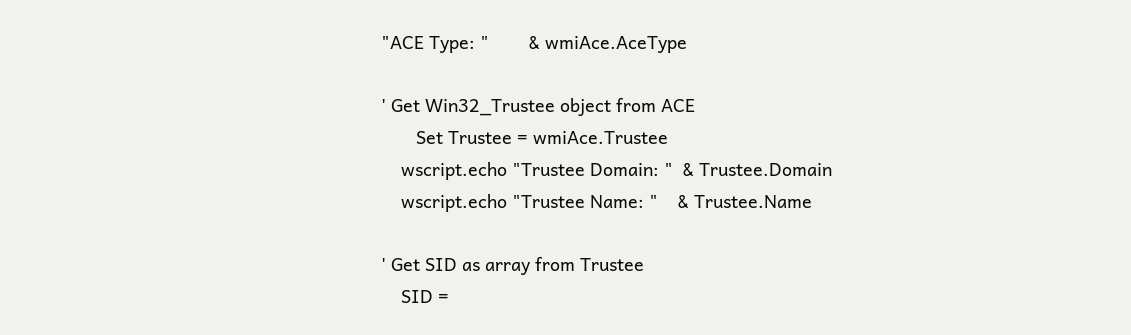"ACE Type: "        & wmiAce.AceType

' Get Win32_Trustee object from ACE
       Set Trustee = wmiAce.Trustee
    wscript.echo "Trustee Domain: "  & Trustee.Domain
    wscript.echo "Trustee Name: "    & Trustee.Name

' Get SID as array from Trustee
    SID =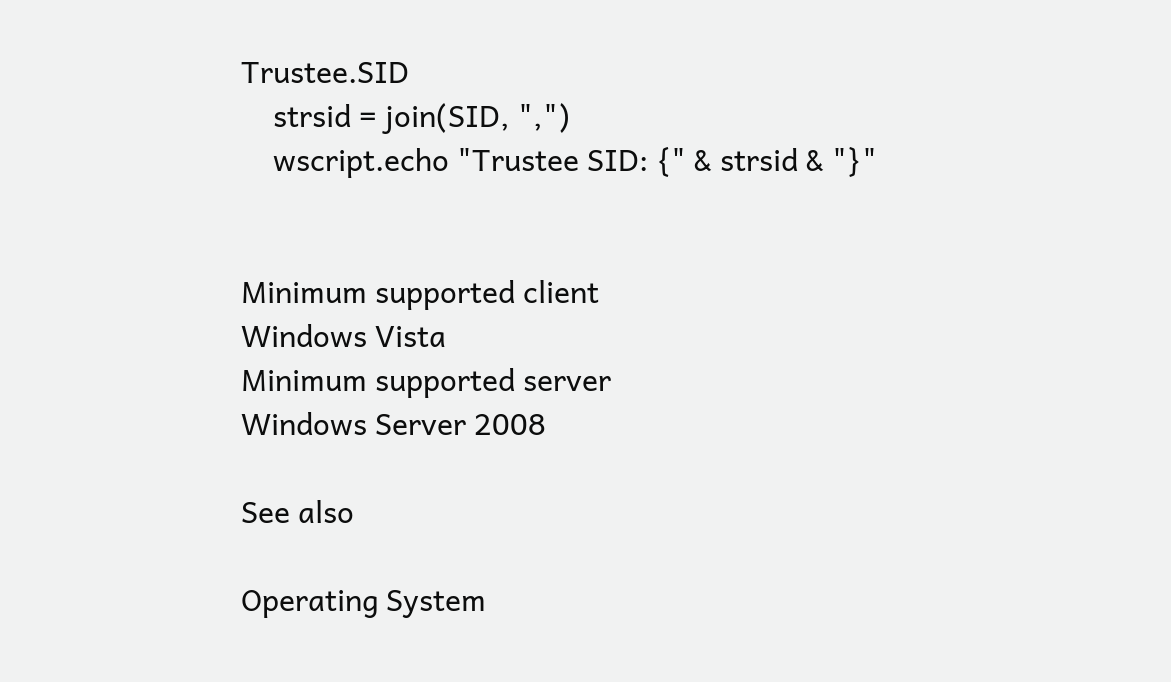Trustee.SID
    strsid = join(SID, ",")
    wscript.echo "Trustee SID: {" & strsid & "}"


Minimum supported client
Windows Vista
Minimum supported server
Windows Server 2008

See also

Operating System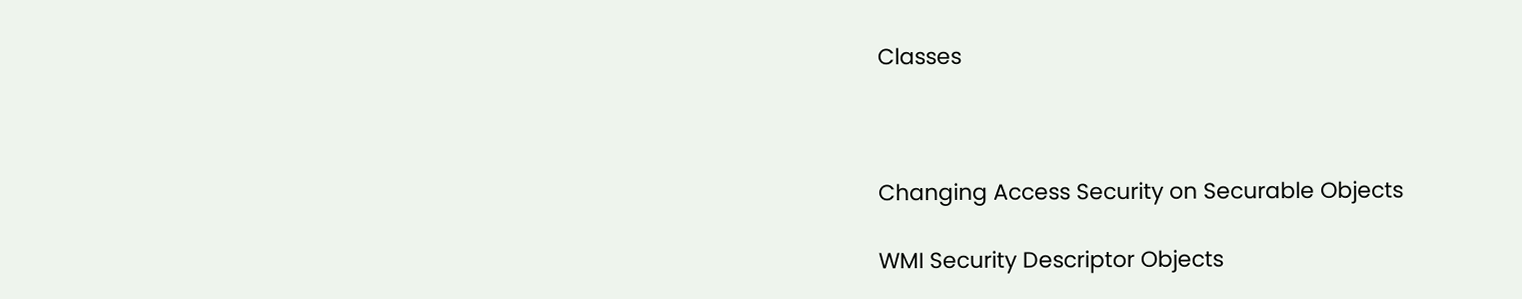Classes



Changing Access Security on Securable Objects

WMI Security Descriptor Objects